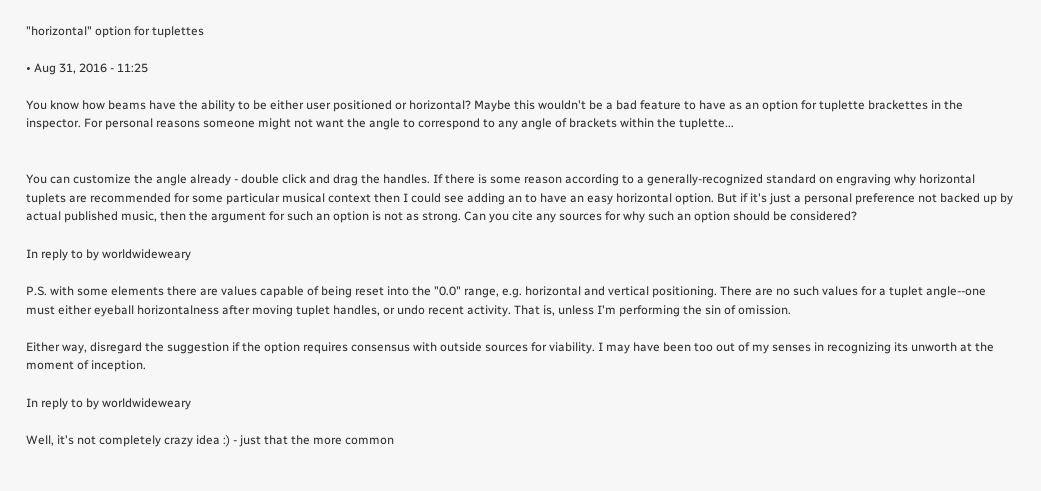"horizontal" option for tuplettes

• Aug 31, 2016 - 11:25

You know how beams have the ability to be either user positioned or horizontal? Maybe this wouldn't be a bad feature to have as an option for tuplette brackettes in the inspector. For personal reasons someone might not want the angle to correspond to any angle of brackets within the tuplette...


You can customize the angle already - double click and drag the handles. If there is some reason according to a generally-recognized standard on engraving why horizontal tuplets are recommended for some particular musical context then I could see adding an to have an easy horizontal option. But if it's just a personal preference not backed up by actual published music, then the argument for such an option is not as strong. Can you cite any sources for why such an option should be considered?

In reply to by worldwideweary

P.S. with some elements there are values capable of being reset into the "0.0" range, e.g. horizontal and vertical positioning. There are no such values for a tuplet angle--one must either eyeball horizontalness after moving tuplet handles, or undo recent activity. That is, unless I'm performing the sin of omission.

Either way, disregard the suggestion if the option requires consensus with outside sources for viability. I may have been too out of my senses in recognizing its unworth at the moment of inception.

In reply to by worldwideweary

Well, it's not completely crazy idea :) - just that the more common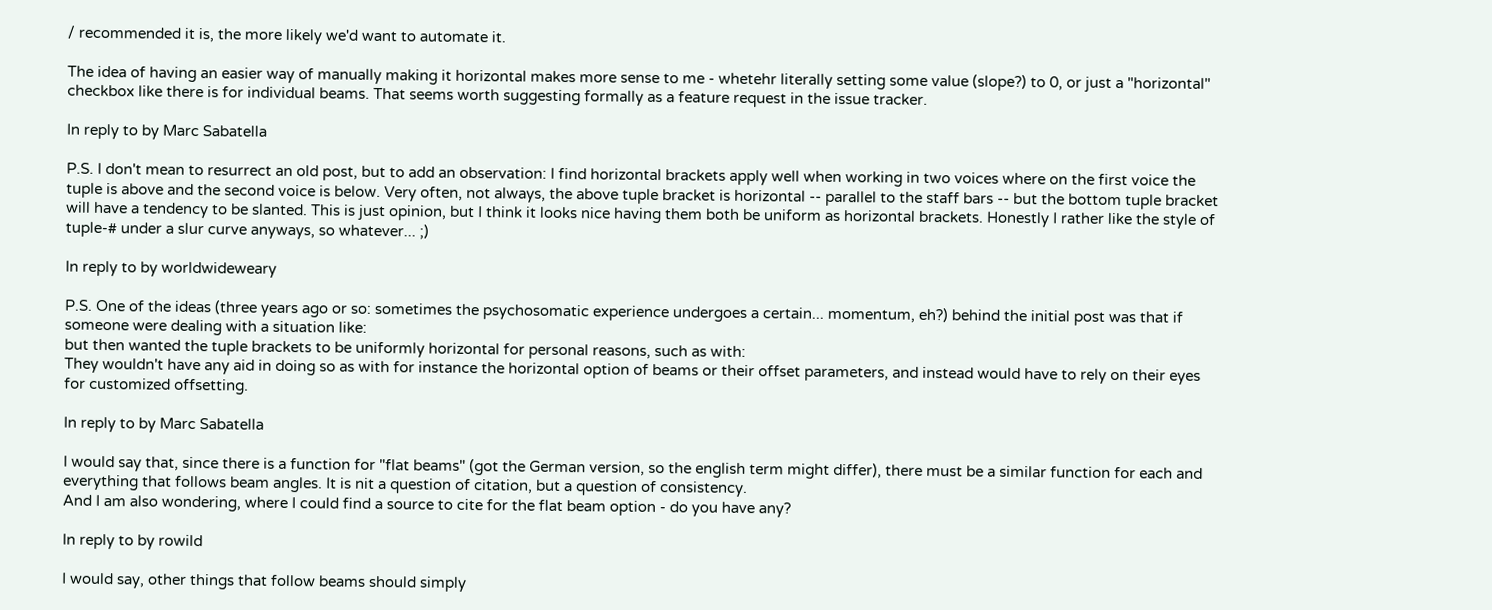/ recommended it is, the more likely we'd want to automate it.

The idea of having an easier way of manually making it horizontal makes more sense to me - whetehr literally setting some value (slope?) to 0, or just a "horizontal" checkbox like there is for individual beams. That seems worth suggesting formally as a feature request in the issue tracker.

In reply to by Marc Sabatella

P.S. I don't mean to resurrect an old post, but to add an observation: I find horizontal brackets apply well when working in two voices where on the first voice the tuple is above and the second voice is below. Very often, not always, the above tuple bracket is horizontal -- parallel to the staff bars -- but the bottom tuple bracket will have a tendency to be slanted. This is just opinion, but I think it looks nice having them both be uniform as horizontal brackets. Honestly I rather like the style of tuple-# under a slur curve anyways, so whatever... ;)

In reply to by worldwideweary

P.S. One of the ideas (three years ago or so: sometimes the psychosomatic experience undergoes a certain... momentum, eh?) behind the initial post was that if someone were dealing with a situation like:
but then wanted the tuple brackets to be uniformly horizontal for personal reasons, such as with:
They wouldn't have any aid in doing so as with for instance the horizontal option of beams or their offset parameters, and instead would have to rely on their eyes for customized offsetting.

In reply to by Marc Sabatella

I would say that, since there is a function for "flat beams" (got the German version, so the english term might differ), there must be a similar function for each and everything that follows beam angles. It is nit a question of citation, but a question of consistency.
And I am also wondering, where I could find a source to cite for the flat beam option - do you have any?

In reply to by rowild

I would say, other things that follow beams should simply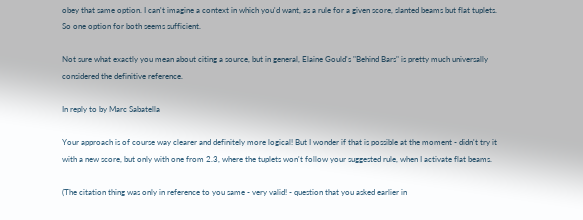obey that same option. I can't imagine a context in which you'd want, as a rule for a given score, slanted beams but flat tuplets. So one option for both seems sufficient.

Not sure what exactly you mean about citing a source, but in general, Elaine Gould's "Behind Bars" is pretty much universally considered the definitive reference.

In reply to by Marc Sabatella

Your approach is of course way clearer and definitely more logical! But I wonder if that is possible at the moment - didn't try it with a new score, but only with one from 2.3, where the tuplets won't follow your suggested rule, when I activate flat beams.

(The citation thing was only in reference to you same - very valid! - question that you asked earlier in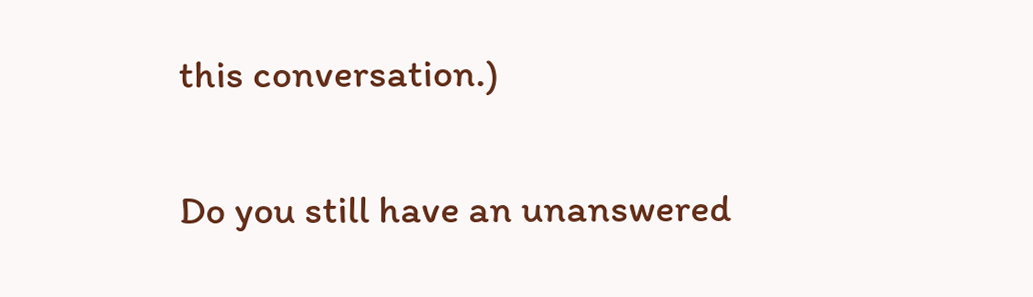this conversation.)

Do you still have an unanswered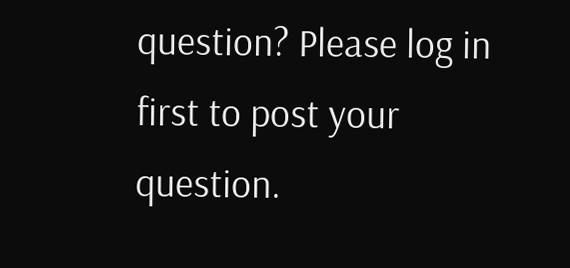question? Please log in first to post your question.